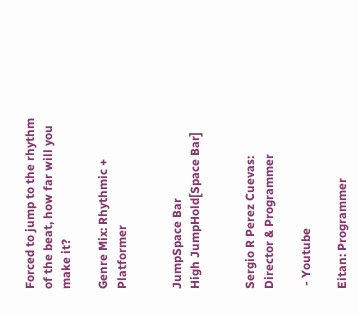Forced to jump to the rhythm of the beat, how far will you make it?

Genre Mix: Rhythmic + Platformer


JumpSpace Bar
High JumpHold[Space Bar]


Sergio R Perez Cuevas: Director & Programmer

 - Youtube

Eitan: Programmer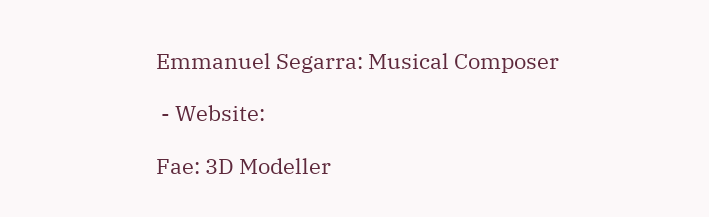Emmanuel Segarra: Musical Composer

 - Website:

Fae: 3D Modeller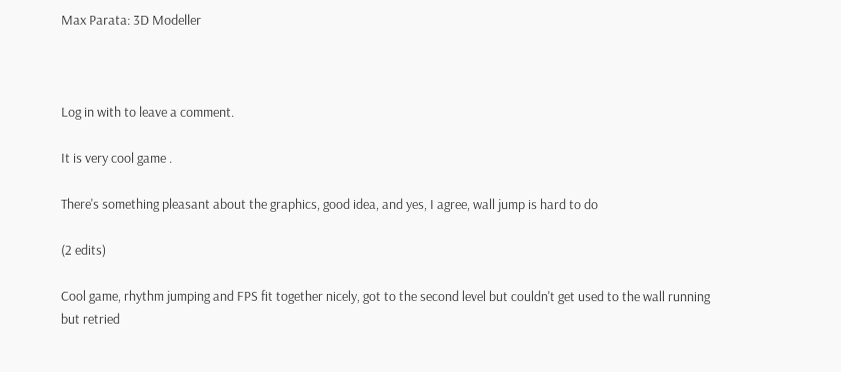Max Parata: 3D Modeller



Log in with to leave a comment.

It is very cool game .

There's something pleasant about the graphics, good idea, and yes, I agree, wall jump is hard to do

(2 edits)

Cool game, rhythm jumping and FPS fit together nicely, got to the second level but couldn't get used to the wall running but retried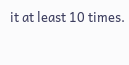it at least 10 times.